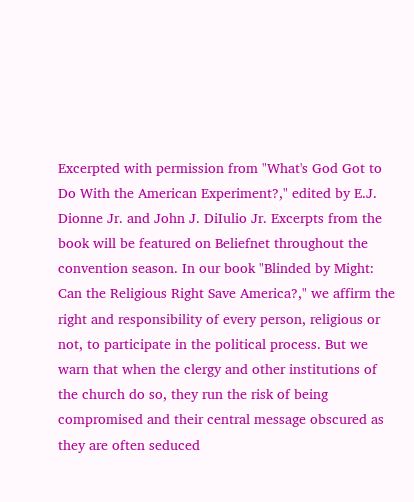Excerpted with permission from "What's God Got to Do With the American Experiment?," edited by E.J. Dionne Jr. and John J. DiIulio Jr. Excerpts from the book will be featured on Beliefnet throughout the convention season. In our book "Blinded by Might: Can the Religious Right Save America?," we affirm the right and responsibility of every person, religious or not, to participate in the political process. But we warn that when the clergy and other institutions of the church do so, they run the risk of being compromised and their central message obscured as they are often seduced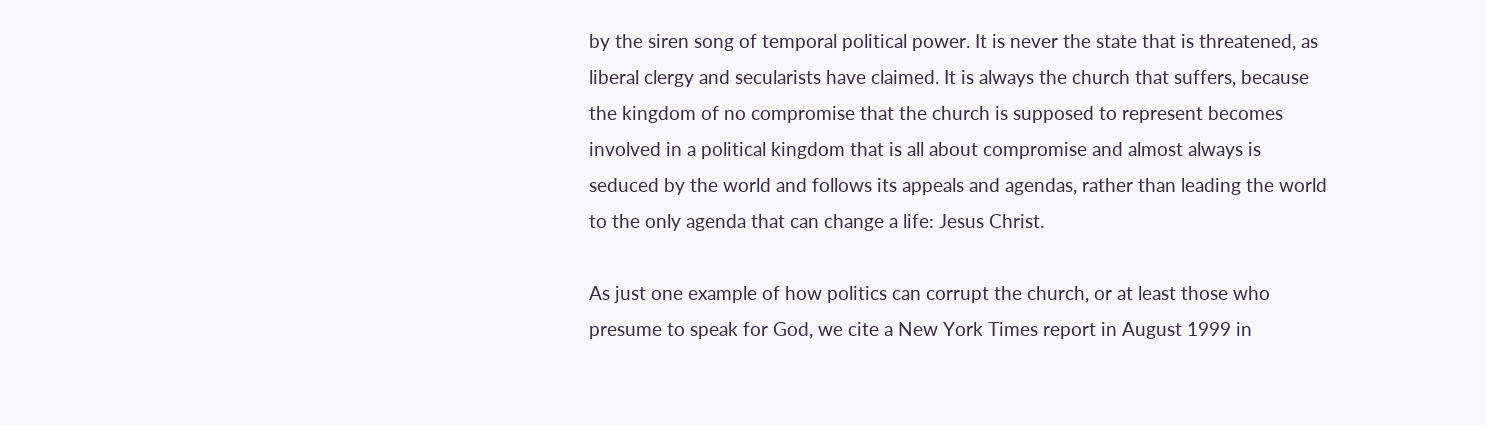by the siren song of temporal political power. It is never the state that is threatened, as liberal clergy and secularists have claimed. It is always the church that suffers, because the kingdom of no compromise that the church is supposed to represent becomes involved in a political kingdom that is all about compromise and almost always is seduced by the world and follows its appeals and agendas, rather than leading the world to the only agenda that can change a life: Jesus Christ.

As just one example of how politics can corrupt the church, or at least those who presume to speak for God, we cite a New York Times report in August 1999 in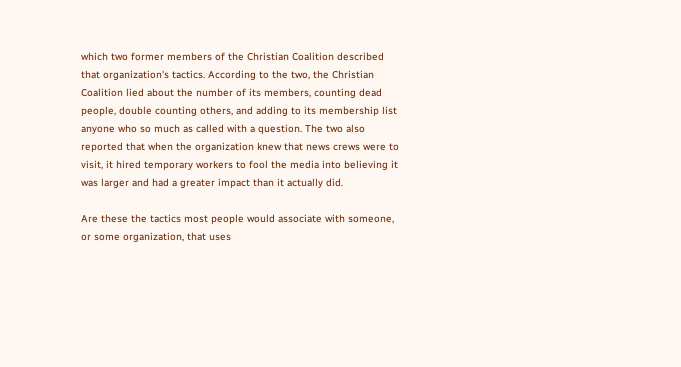which two former members of the Christian Coalition described that organization's tactics. According to the two, the Christian Coalition lied about the number of its members, counting dead people, double counting others, and adding to its membership list anyone who so much as called with a question. The two also reported that when the organization knew that news crews were to visit, it hired temporary workers to fool the media into believing it was larger and had a greater impact than it actually did.

Are these the tactics most people would associate with someone, or some organization, that uses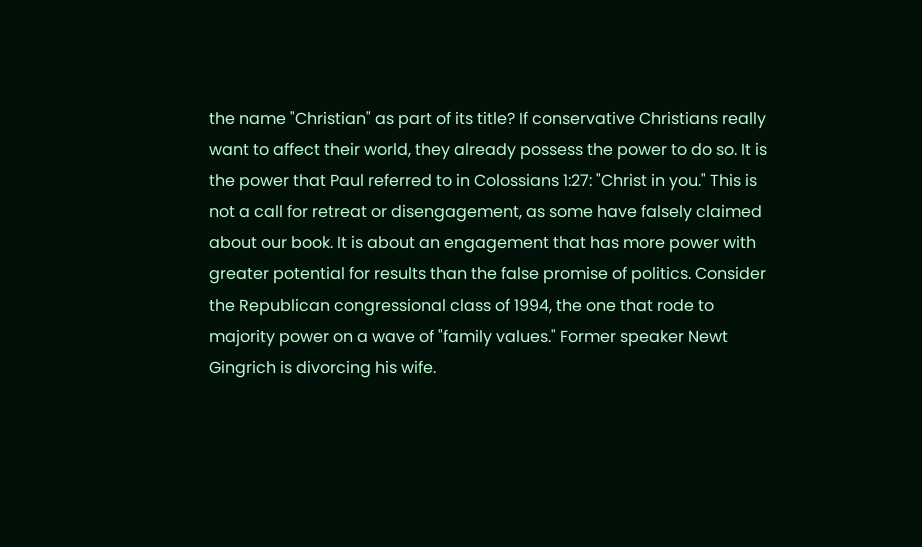the name "Christian" as part of its title? If conservative Christians really want to affect their world, they already possess the power to do so. It is the power that Paul referred to in Colossians 1:27: "Christ in you." This is not a call for retreat or disengagement, as some have falsely claimed about our book. It is about an engagement that has more power with greater potential for results than the false promise of politics. Consider the Republican congressional class of 1994, the one that rode to majority power on a wave of "family values." Former speaker Newt Gingrich is divorcing his wife.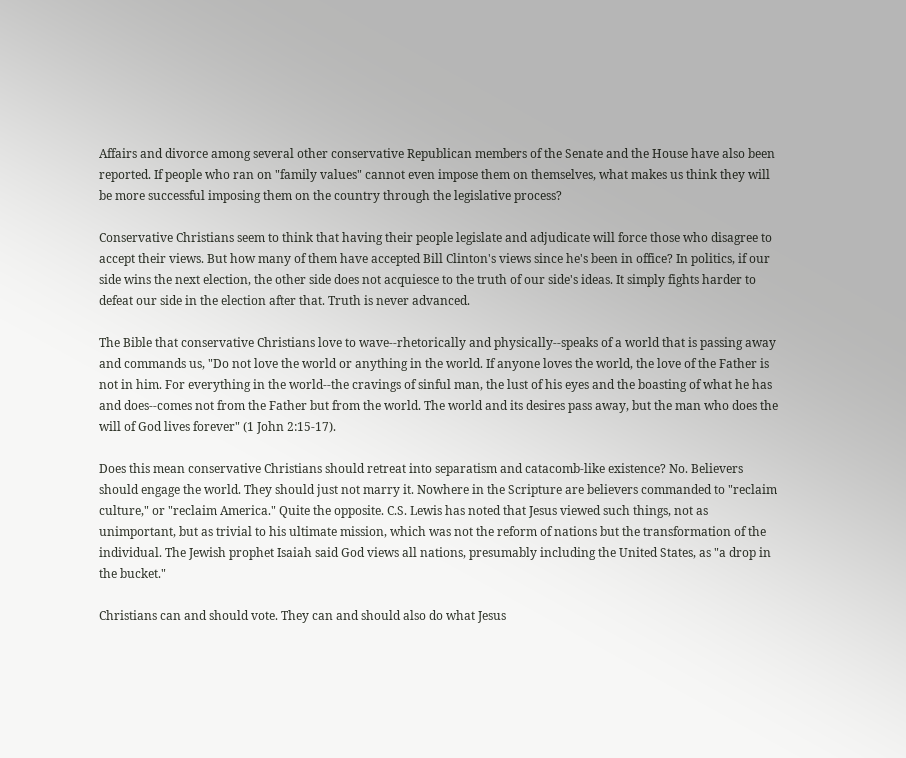Affairs and divorce among several other conservative Republican members of the Senate and the House have also been reported. If people who ran on "family values" cannot even impose them on themselves, what makes us think they will be more successful imposing them on the country through the legislative process?

Conservative Christians seem to think that having their people legislate and adjudicate will force those who disagree to accept their views. But how many of them have accepted Bill Clinton's views since he's been in office? In politics, if our side wins the next election, the other side does not acquiesce to the truth of our side's ideas. It simply fights harder to defeat our side in the election after that. Truth is never advanced.

The Bible that conservative Christians love to wave--rhetorically and physically--speaks of a world that is passing away and commands us, "Do not love the world or anything in the world. If anyone loves the world, the love of the Father is not in him. For everything in the world--the cravings of sinful man, the lust of his eyes and the boasting of what he has and does--comes not from the Father but from the world. The world and its desires pass away, but the man who does the will of God lives forever" (1 John 2:15-17).

Does this mean conservative Christians should retreat into separatism and catacomb-like existence? No. Believers should engage the world. They should just not marry it. Nowhere in the Scripture are believers commanded to "reclaim culture," or "reclaim America." Quite the opposite. C.S. Lewis has noted that Jesus viewed such things, not as unimportant, but as trivial to his ultimate mission, which was not the reform of nations but the transformation of the individual. The Jewish prophet Isaiah said God views all nations, presumably including the United States, as "a drop in the bucket."

Christians can and should vote. They can and should also do what Jesus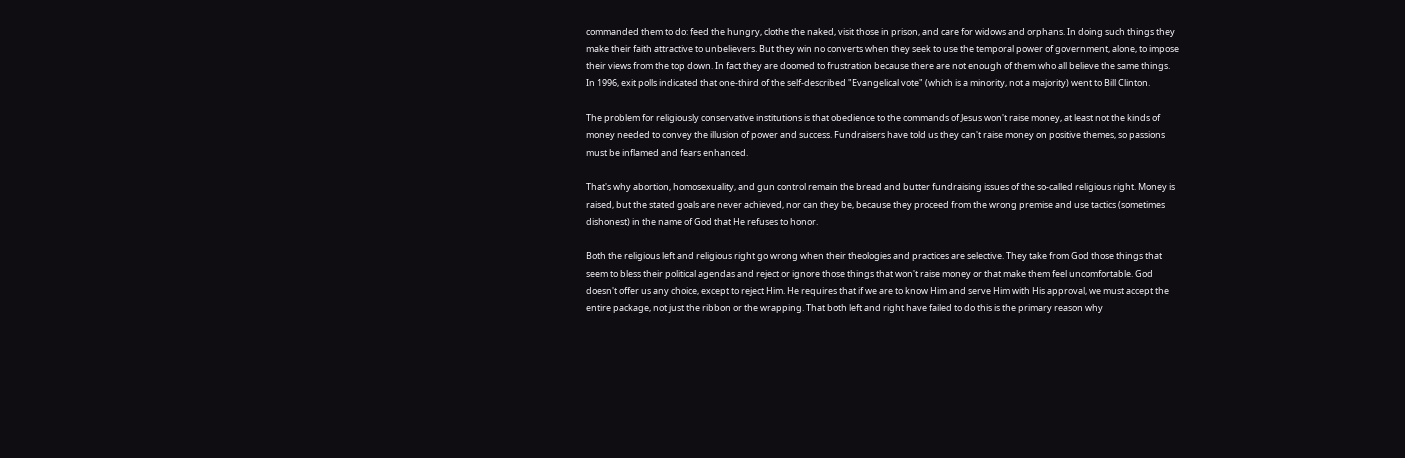commanded them to do: feed the hungry, clothe the naked, visit those in prison, and care for widows and orphans. In doing such things they make their faith attractive to unbelievers. But they win no converts when they seek to use the temporal power of government, alone, to impose their views from the top down. In fact they are doomed to frustration because there are not enough of them who all believe the same things. In 1996, exit polls indicated that one-third of the self-described "Evangelical vote" (which is a minority, not a majority) went to Bill Clinton.

The problem for religiously conservative institutions is that obedience to the commands of Jesus won't raise money, at least not the kinds of money needed to convey the illusion of power and success. Fundraisers have told us they can't raise money on positive themes, so passions must be inflamed and fears enhanced.

That's why abortion, homosexuality, and gun control remain the bread and butter fundraising issues of the so-called religious right. Money is raised, but the stated goals are never achieved, nor can they be, because they proceed from the wrong premise and use tactics (sometimes dishonest) in the name of God that He refuses to honor.

Both the religious left and religious right go wrong when their theologies and practices are selective. They take from God those things that seem to bless their political agendas and reject or ignore those things that won't raise money or that make them feel uncomfortable. God doesn't offer us any choice, except to reject Him. He requires that if we are to know Him and serve Him with His approval, we must accept the entire package, not just the ribbon or the wrapping. That both left and right have failed to do this is the primary reason why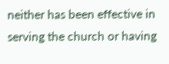neither has been effective in serving the church or having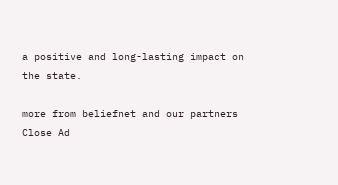a positive and long-lasting impact on the state.

more from beliefnet and our partners
Close Ad